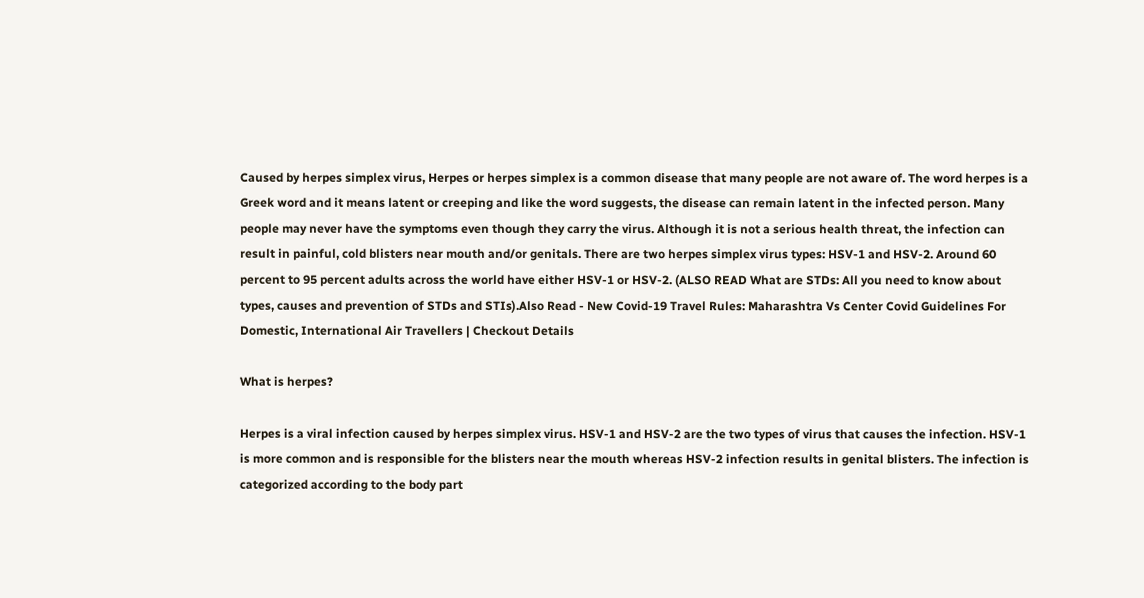Caused by herpes simplex virus, Herpes or herpes simplex is a common disease that many people are not aware of. The word herpes is a Greek word and it means latent or creeping and like the word suggests, the disease can remain latent in the infected person. Many people may never have the symptoms even though they carry the virus. Although it is not a serious health threat, the infection can result in painful, cold blisters near mouth and/or genitals. There are two herpes simplex virus types: HSV-1 and HSV-2. Around 60 percent to 95 percent adults across the world have either HSV-1 or HSV-2. (ALSO READ What are STDs: All you need to know about types, causes and prevention of STDs and STIs).Also Read - New Covid-19 Travel Rules: Maharashtra Vs Center Covid Guidelines For Domestic, International Air Travellers | Checkout Details

What is herpes?

Herpes is a viral infection caused by herpes simplex virus. HSV-1 and HSV-2 are the two types of virus that causes the infection. HSV-1 is more common and is responsible for the blisters near the mouth whereas HSV-2 infection results in genital blisters. The infection is categorized according to the body part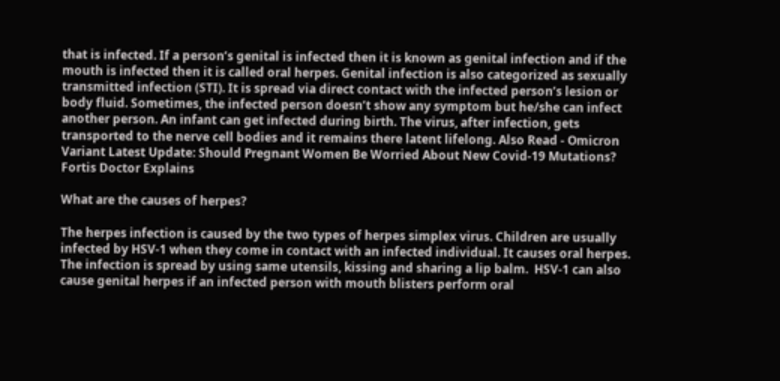that is infected. If a person’s genital is infected then it is known as genital infection and if the mouth is infected then it is called oral herpes. Genital infection is also categorized as sexually transmitted infection (STI). It is spread via direct contact with the infected person’s lesion or body fluid. Sometimes, the infected person doesn’t show any symptom but he/she can infect another person. An infant can get infected during birth. The virus, after infection, gets transported to the nerve cell bodies and it remains there latent lifelong. Also Read - Omicron Variant Latest Update: Should Pregnant Women Be Worried About New Covid-19 Mutations? Fortis Doctor Explains

What are the causes of herpes?

The herpes infection is caused by the two types of herpes simplex virus. Children are usually infected by HSV-1 when they come in contact with an infected individual. It causes oral herpes. The infection is spread by using same utensils, kissing and sharing a lip balm.  HSV-1 can also cause genital herpes if an infected person with mouth blisters perform oral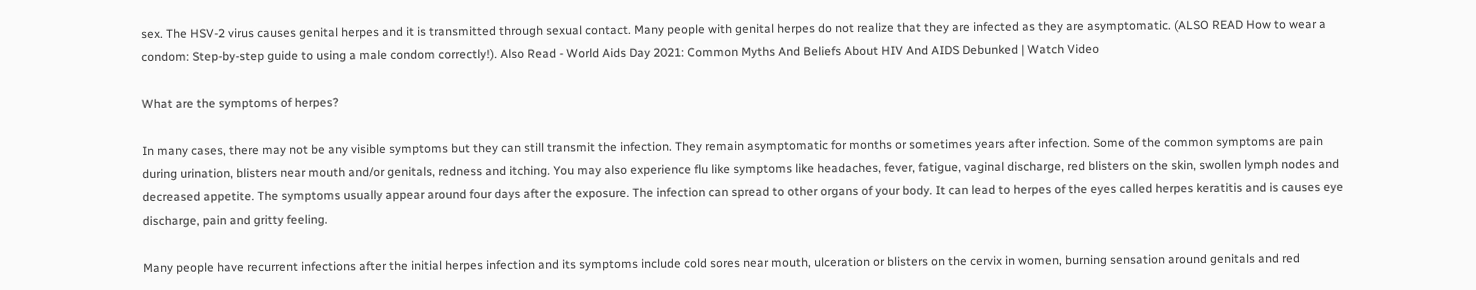sex. The HSV-2 virus causes genital herpes and it is transmitted through sexual contact. Many people with genital herpes do not realize that they are infected as they are asymptomatic. (ALSO READ How to wear a condom: Step-by-step guide to using a male condom correctly!). Also Read - World Aids Day 2021: Common Myths And Beliefs About HIV And AIDS Debunked | Watch Video

What are the symptoms of herpes?

In many cases, there may not be any visible symptoms but they can still transmit the infection. They remain asymptomatic for months or sometimes years after infection. Some of the common symptoms are pain during urination, blisters near mouth and/or genitals, redness and itching. You may also experience flu like symptoms like headaches, fever, fatigue, vaginal discharge, red blisters on the skin, swollen lymph nodes and decreased appetite. The symptoms usually appear around four days after the exposure. The infection can spread to other organs of your body. It can lead to herpes of the eyes called herpes keratitis and is causes eye discharge, pain and gritty feeling.

Many people have recurrent infections after the initial herpes infection and its symptoms include cold sores near mouth, ulceration or blisters on the cervix in women, burning sensation around genitals and red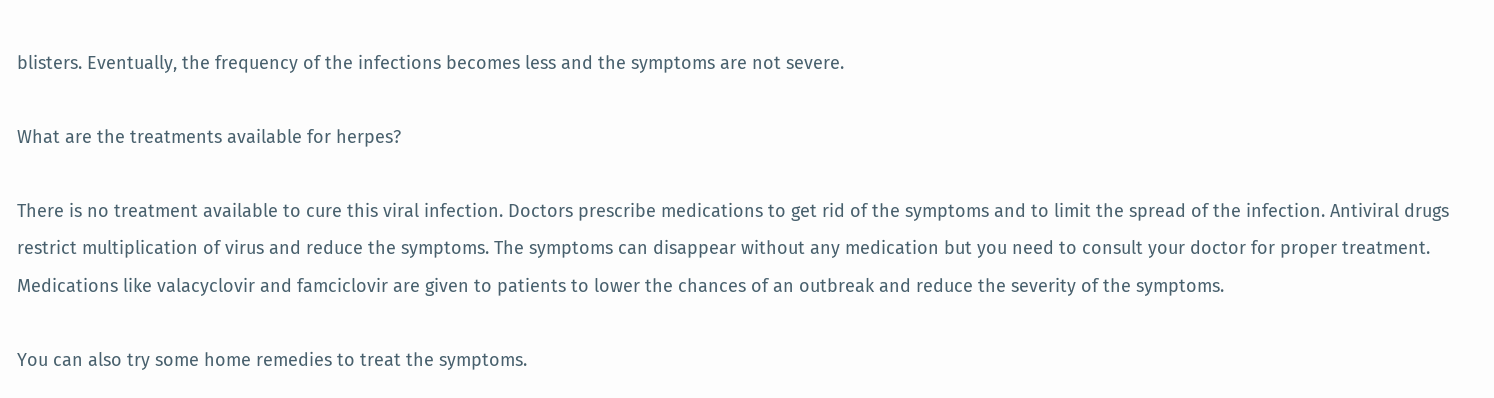blisters. Eventually, the frequency of the infections becomes less and the symptoms are not severe.

What are the treatments available for herpes?

There is no treatment available to cure this viral infection. Doctors prescribe medications to get rid of the symptoms and to limit the spread of the infection. Antiviral drugs restrict multiplication of virus and reduce the symptoms. The symptoms can disappear without any medication but you need to consult your doctor for proper treatment. Medications like valacyclovir and famciclovir are given to patients to lower the chances of an outbreak and reduce the severity of the symptoms.

You can also try some home remedies to treat the symptoms.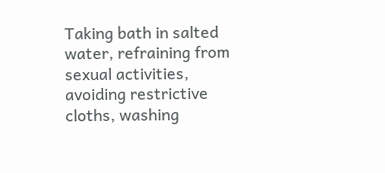Taking bath in salted water, refraining from sexual activities, avoiding restrictive cloths, washing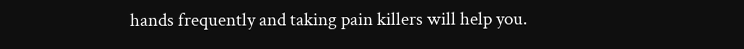hands frequently and taking pain killers will help you.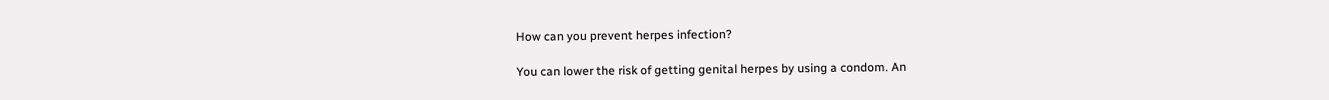How can you prevent herpes infection?

You can lower the risk of getting genital herpes by using a condom. An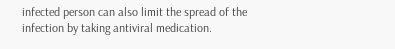infected person can also limit the spread of the infection by taking antiviral medication.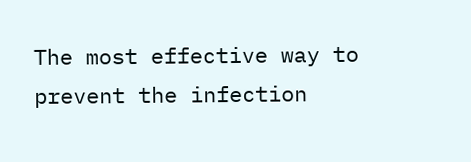The most effective way to prevent the infection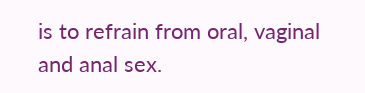is to refrain from oral, vaginal and anal sex.